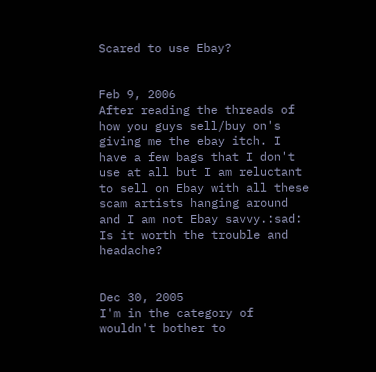Scared to use Ebay?


Feb 9, 2006
After reading the threads of how you guys sell/buy on's giving me the ebay itch. I have a few bags that I don't use at all but I am reluctant to sell on Ebay with all these scam artists hanging around and I am not Ebay savvy.:sad: Is it worth the trouble and headache?


Dec 30, 2005
I'm in the category of wouldn't bother to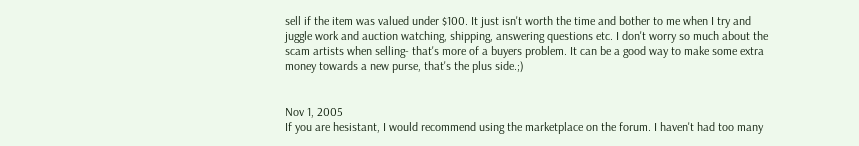sell if the item was valued under $100. It just isn't worth the time and bother to me when I try and juggle work and auction watching, shipping, answering questions etc. I don't worry so much about the scam artists when selling- that's more of a buyers problem. It can be a good way to make some extra money towards a new purse, that's the plus side.;)


Nov 1, 2005
If you are hesistant, I would recommend using the marketplace on the forum. I haven't had too many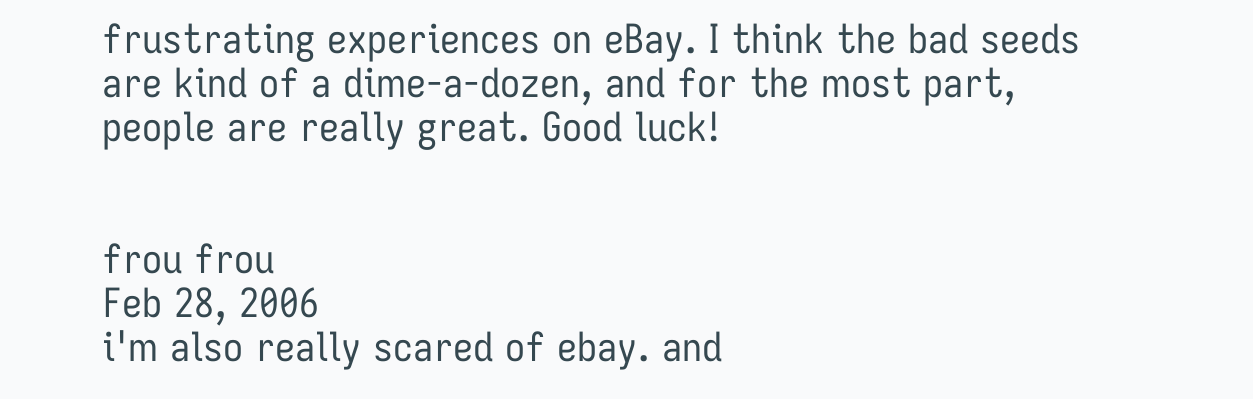frustrating experiences on eBay. I think the bad seeds are kind of a dime-a-dozen, and for the most part, people are really great. Good luck!


frou frou
Feb 28, 2006
i'm also really scared of ebay. and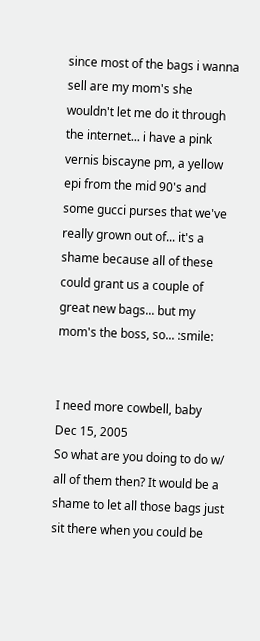since most of the bags i wanna sell are my mom's she wouldn't let me do it through the internet... i have a pink vernis biscayne pm, a yellow epi from the mid 90's and some gucci purses that we've really grown out of... it's a shame because all of these could grant us a couple of great new bags... but my mom's the boss, so... :smile:


I need more cowbell, baby
Dec 15, 2005
So what are you doing to do w/ all of them then? It would be a shame to let all those bags just sit there when you could be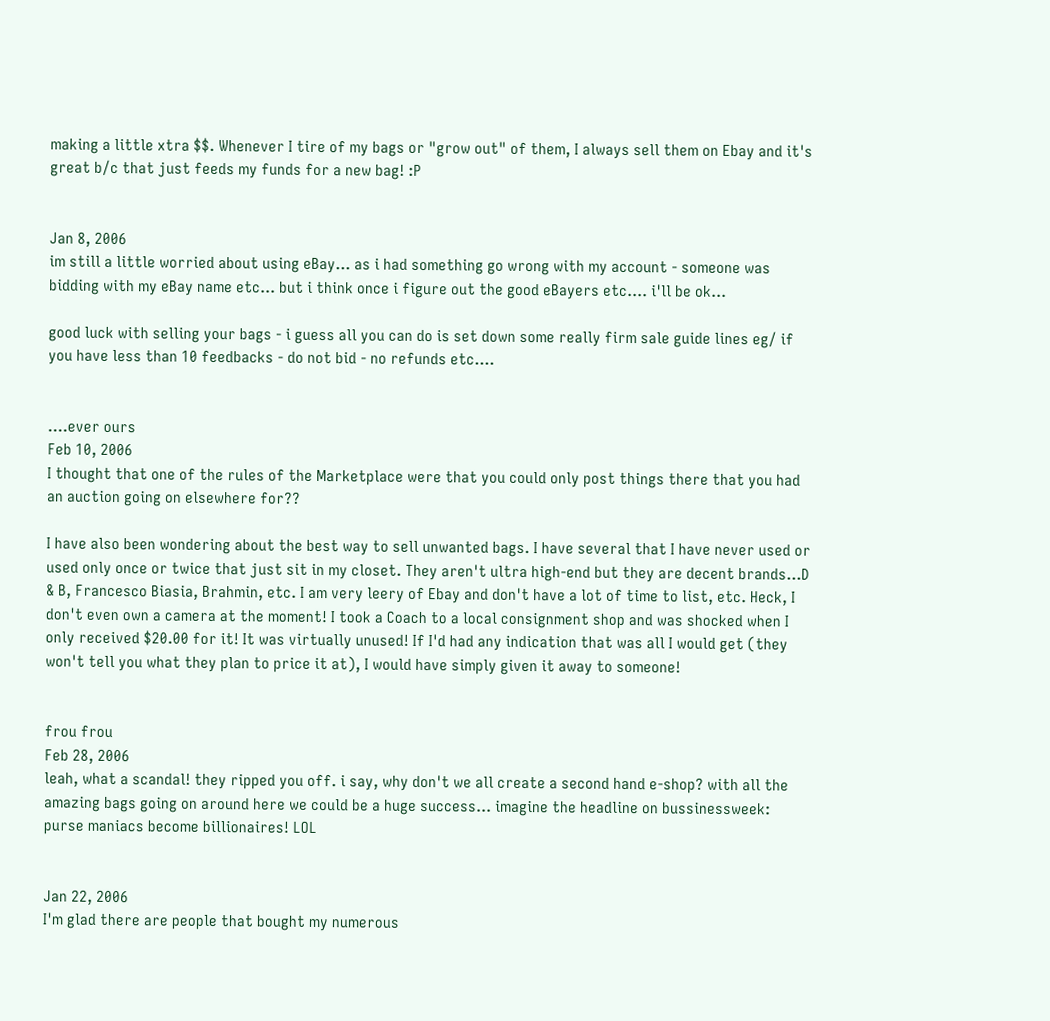making a little xtra $$. Whenever I tire of my bags or "grow out" of them, I always sell them on Ebay and it's great b/c that just feeds my funds for a new bag! :P


Jan 8, 2006
im still a little worried about using eBay... as i had something go wrong with my account - someone was bidding with my eBay name etc... but i think once i figure out the good eBayers etc.... i'll be ok...

good luck with selling your bags - i guess all you can do is set down some really firm sale guide lines eg/ if you have less than 10 feedbacks - do not bid - no refunds etc....


....ever ours
Feb 10, 2006
I thought that one of the rules of the Marketplace were that you could only post things there that you had an auction going on elsewhere for??

I have also been wondering about the best way to sell unwanted bags. I have several that I have never used or used only once or twice that just sit in my closet. They aren't ultra high-end but they are decent brands...D & B, Francesco Biasia, Brahmin, etc. I am very leery of Ebay and don't have a lot of time to list, etc. Heck, I don't even own a camera at the moment! I took a Coach to a local consignment shop and was shocked when I only received $20.00 for it! It was virtually unused! If I'd had any indication that was all I would get (they won't tell you what they plan to price it at), I would have simply given it away to someone!


frou frou
Feb 28, 2006
leah, what a scandal! they ripped you off. i say, why don't we all create a second hand e-shop? with all the amazing bags going on around here we could be a huge success... imagine the headline on bussinessweek: purse maniacs become billionaires! LOL


Jan 22, 2006
I'm glad there are people that bought my numerous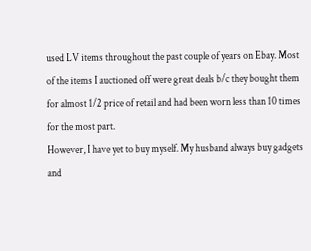used LV items throughout the past couple of years on Ebay. Most of the items I auctioned off were great deals b/c they bought them for almost 1/2 price of retail and had been worn less than 10 times for the most part.
However, I have yet to buy myself. My husband always buy gadgets and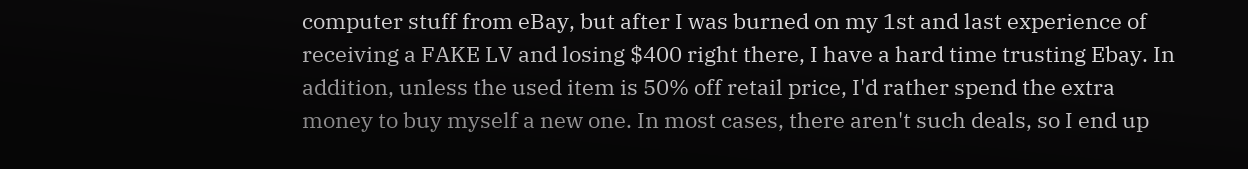computer stuff from eBay, but after I was burned on my 1st and last experience of receiving a FAKE LV and losing $400 right there, I have a hard time trusting Ebay. In addition, unless the used item is 50% off retail price, I'd rather spend the extra money to buy myself a new one. In most cases, there aren't such deals, so I end up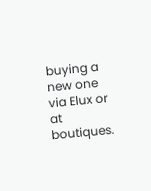buying a new one via Elux or at boutiques.